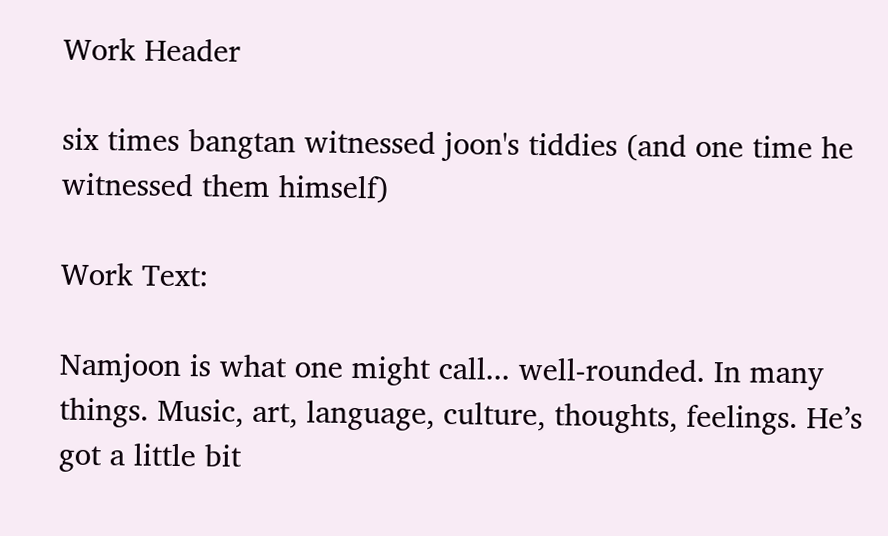Work Header

six times bangtan witnessed joon's tiddies (and one time he witnessed them himself)

Work Text:

Namjoon is what one might call... well-rounded. In many things. Music, art, language, culture, thoughts, feelings. He’s got a little bit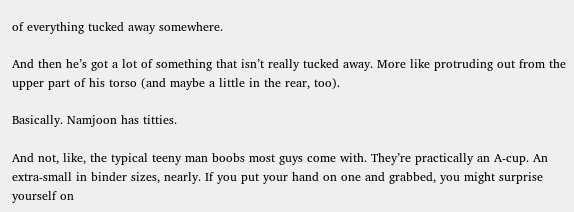of everything tucked away somewhere.

And then he’s got a lot of something that isn’t really tucked away. More like protruding out from the upper part of his torso (and maybe a little in the rear, too).

Basically. Namjoon has titties.

And not, like, the typical teeny man boobs most guys come with. They’re practically an A-cup. An extra-small in binder sizes, nearly. If you put your hand on one and grabbed, you might surprise yourself on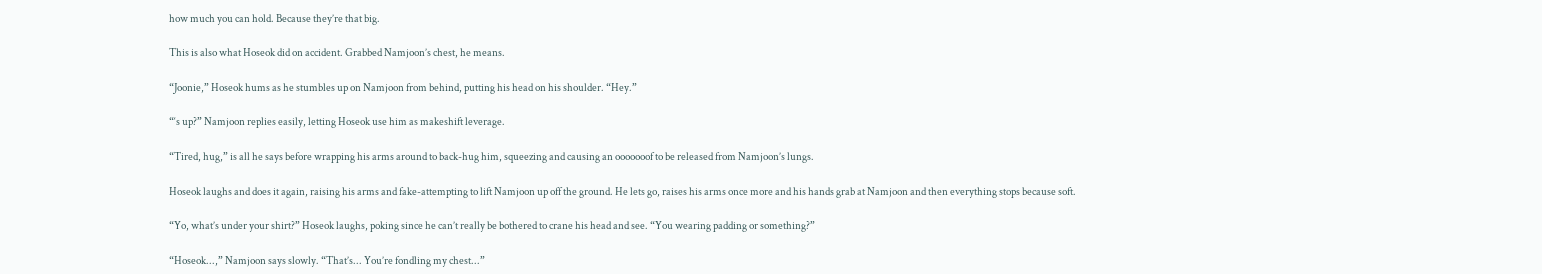how much you can hold. Because they’re that big.

This is also what Hoseok did on accident. Grabbed Namjoon’s chest, he means.

“Joonie,” Hoseok hums as he stumbles up on Namjoon from behind, putting his head on his shoulder. “Hey.”

“‘s up?” Namjoon replies easily, letting Hoseok use him as makeshift leverage.

“Tired, hug,” is all he says before wrapping his arms around to back-hug him, squeezing and causing an ooooooof to be released from Namjoon’s lungs.

Hoseok laughs and does it again, raising his arms and fake-attempting to lift Namjoon up off the ground. He lets go, raises his arms once more and his hands grab at Namjoon and then everything stops because soft.

“Yo, what’s under your shirt?” Hoseok laughs, poking since he can’t really be bothered to crane his head and see. “You wearing padding or something?”

“Hoseok...,” Namjoon says slowly. “That’s... You’re fondling my chest...”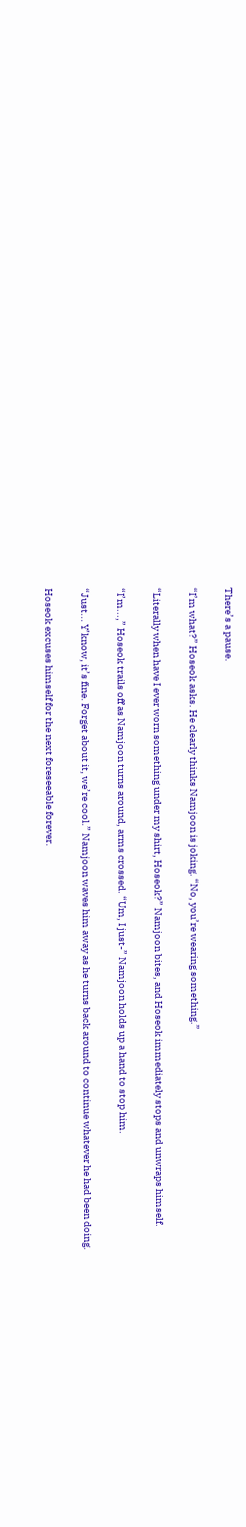There’s a pause.

“I’m what?” Hoseok asks. He clearly thinks Namjoon is joking. “No, you’re wearing something.”

“Literally when have I ever worn something under my shirt, Hoseok?” Namjoon bites, and Hoseok immediately stops and unwraps himself.

“I’m...,” Hoseok trails off as Namjoon turns around, arms crossed. “Um, I just-” Namjoon holds up a hand to stop him.

“Just... Y’know, it’s fine. Forget about it, we’re cool.” Namjoon waves him away as he turns back around to continue whatever he had been doing.

Hoseok excuses himself for the next foreseeable forever.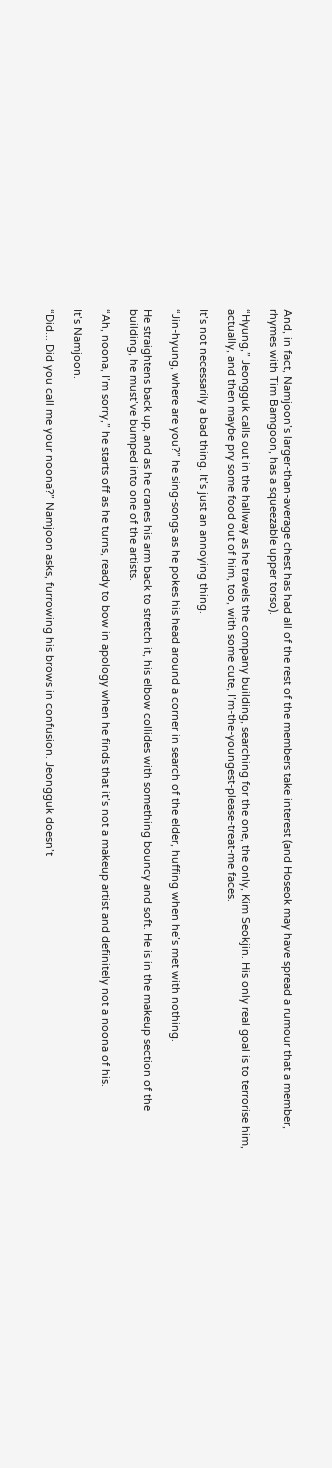And, in fact, Namjoon’s larger-than-average chest has had all of the rest of the members take interest (and Hoseok may have spread a rumour that a member, rhymes with Tim Bamgoon, has a squeezable upper torso).

“Hyung,” Jeongguk calls out in the hallway as he travels the company building, searching for the one, the only, Kim Seokjin. His only real goal is to terrorise him, actually, and then maybe pry some food out of him, too, with some cute, I’m-the-youngest-please-treat-me faces.

It’s not necessarily a bad thing. It’s just an annoying thing.

“Jin-hyung, where are you?” he sing-songs as he pokes his head around a corner in search of the elder, huffing when he’s met with nothing.

He straightens back up, and as he cranes his arm back to stretch it, his elbow collides with something bouncy and soft. He is in the makeup section of the building, he must’ve bumped into one of the artists.

“Ah, noona, I’m sorry,” he starts off as he turns, ready to bow in apology when he finds that it’s not a makeup artist and definitely not a noona of his.

It’s Namjoon.

“Did... Did you call me your noona?” Namjoon asks, furrowing his brows in confusion. Jeongguk doesn’t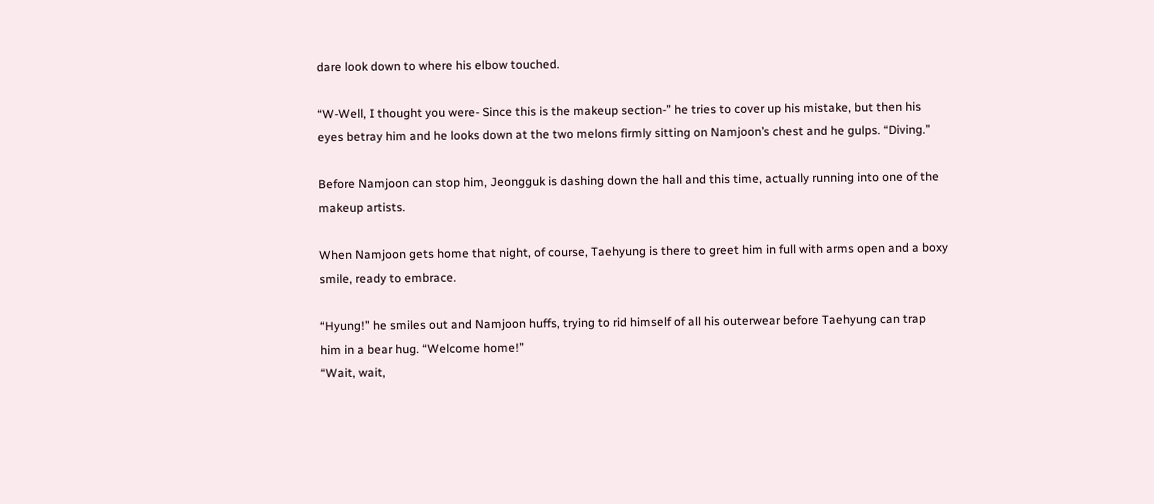dare look down to where his elbow touched.

“W-Well, I thought you were- Since this is the makeup section-” he tries to cover up his mistake, but then his eyes betray him and he looks down at the two melons firmly sitting on Namjoon’s chest and he gulps. “Diving.”

Before Namjoon can stop him, Jeongguk is dashing down the hall and this time, actually running into one of the makeup artists.

When Namjoon gets home that night, of course, Taehyung is there to greet him in full with arms open and a boxy smile, ready to embrace.

“Hyung!” he smiles out and Namjoon huffs, trying to rid himself of all his outerwear before Taehyung can trap him in a bear hug. “Welcome home!”
“Wait, wait,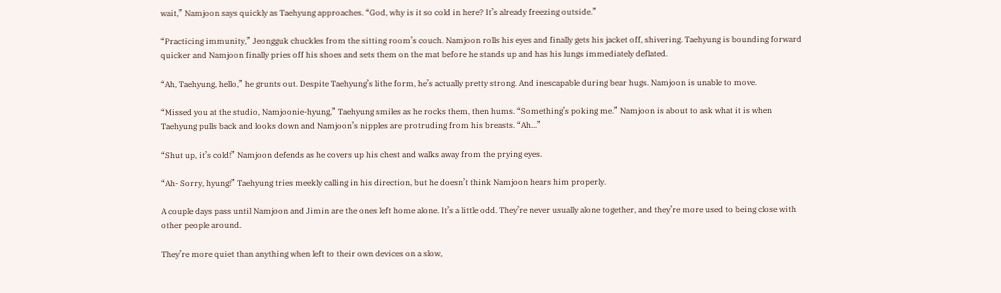wait,” Namjoon says quickly as Taehyung approaches. “God, why is it so cold in here? It’s already freezing outside.”

“Practicing immunity,” Jeongguk chuckles from the sitting room’s couch. Namjoon rolls his eyes and finally gets his jacket off, shivering. Taehyung is bounding forward quicker and Namjoon finally pries off his shoes and sets them on the mat before he stands up and has his lungs immediately deflated.

“Ah, Taehyung, hello,” he grunts out. Despite Taehyung’s lithe form, he’s actually pretty strong. And inescapable during bear hugs. Namjoon is unable to move.

“Missed you at the studio, Namjoonie-hyung,” Taehyung smiles as he rocks them, then hums. “Something’s poking me.” Namjoon is about to ask what it is when Taehyung pulls back and looks down and Namjoon’s nipples are protruding from his breasts. “Ah...”

“Shut up, it’s cold!” Namjoon defends as he covers up his chest and walks away from the prying eyes.

“Ah- Sorry, hyung!” Taehyung tries meekly calling in his direction, but he doesn’t think Namjoon hears him properly.

A couple days pass until Namjoon and Jimin are the ones left home alone. It’s a little odd. They’re never usually alone together, and they’re more used to being close with other people around.

They’re more quiet than anything when left to their own devices on a slow,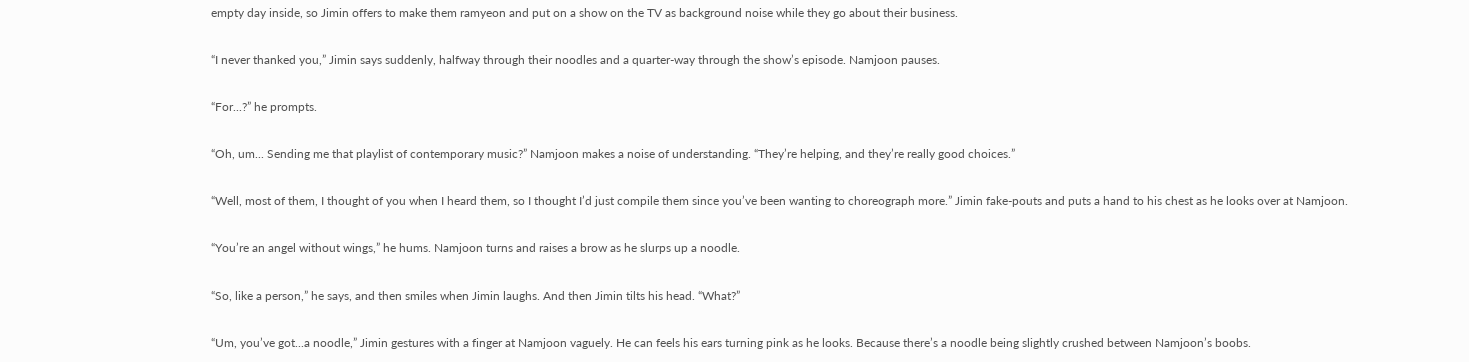empty day inside, so Jimin offers to make them ramyeon and put on a show on the TV as background noise while they go about their business.

“I never thanked you,” Jimin says suddenly, halfway through their noodles and a quarter-way through the show’s episode. Namjoon pauses.

“For...?” he prompts.

“Oh, um... Sending me that playlist of contemporary music?” Namjoon makes a noise of understanding. “They’re helping, and they’re really good choices.”

“Well, most of them, I thought of you when I heard them, so I thought I’d just compile them since you’ve been wanting to choreograph more.” Jimin fake-pouts and puts a hand to his chest as he looks over at Namjoon.

“You’re an angel without wings,” he hums. Namjoon turns and raises a brow as he slurps up a noodle.

“So, like a person,” he says, and then smiles when Jimin laughs. And then Jimin tilts his head. “What?”

“Um, you’ve got...a noodle,” Jimin gestures with a finger at Namjoon vaguely. He can feels his ears turning pink as he looks. Because there’s a noodle being slightly crushed between Namjoon’s boobs.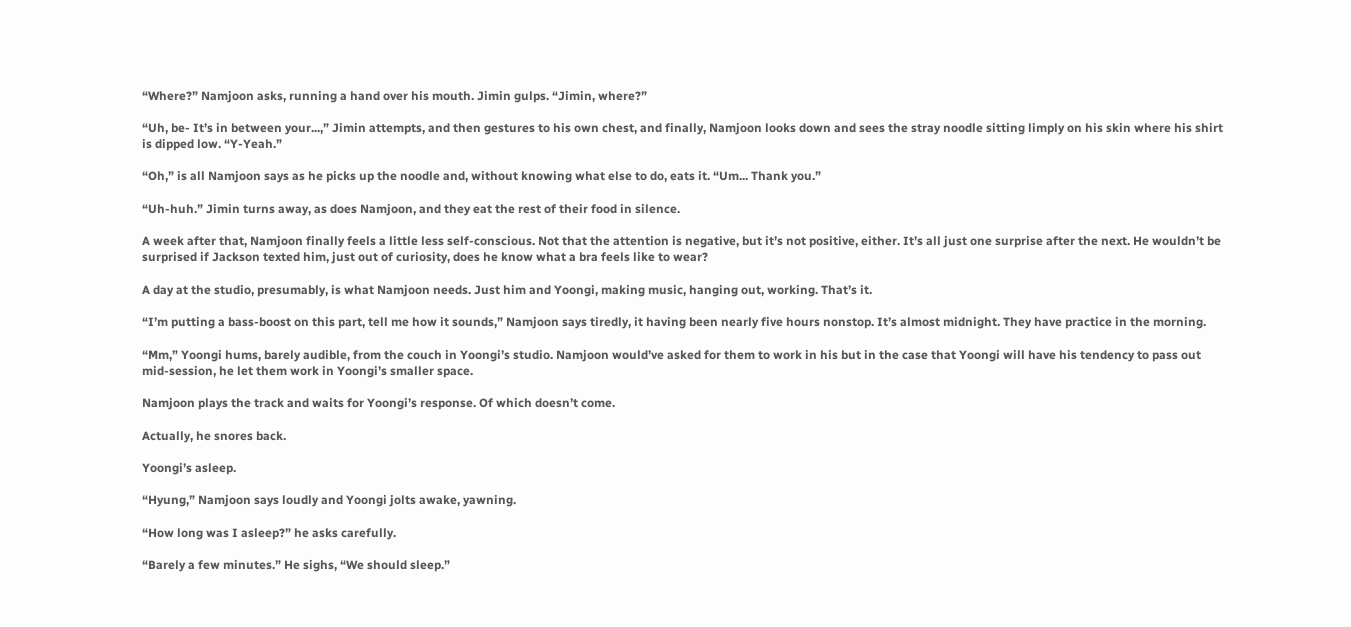“Where?” Namjoon asks, running a hand over his mouth. Jimin gulps. “Jimin, where?”

“Uh, be- It’s in between your...,” Jimin attempts, and then gestures to his own chest, and finally, Namjoon looks down and sees the stray noodle sitting limply on his skin where his shirt is dipped low. “Y-Yeah.”

“Oh,” is all Namjoon says as he picks up the noodle and, without knowing what else to do, eats it. “Um... Thank you.”

“Uh-huh.” Jimin turns away, as does Namjoon, and they eat the rest of their food in silence.

A week after that, Namjoon finally feels a little less self-conscious. Not that the attention is negative, but it’s not positive, either. It’s all just one surprise after the next. He wouldn’t be surprised if Jackson texted him, just out of curiosity, does he know what a bra feels like to wear?

A day at the studio, presumably, is what Namjoon needs. Just him and Yoongi, making music, hanging out, working. That’s it.

“I’m putting a bass-boost on this part, tell me how it sounds,” Namjoon says tiredly, it having been nearly five hours nonstop. It’s almost midnight. They have practice in the morning.

“Mm,” Yoongi hums, barely audible, from the couch in Yoongi’s studio. Namjoon would’ve asked for them to work in his but in the case that Yoongi will have his tendency to pass out mid-session, he let them work in Yoongi’s smaller space.

Namjoon plays the track and waits for Yoongi’s response. Of which doesn’t come.

Actually, he snores back.

Yoongi’s asleep.

“Hyung,” Namjoon says loudly and Yoongi jolts awake, yawning.

“How long was I asleep?” he asks carefully.

“Barely a few minutes.” He sighs, “We should sleep.”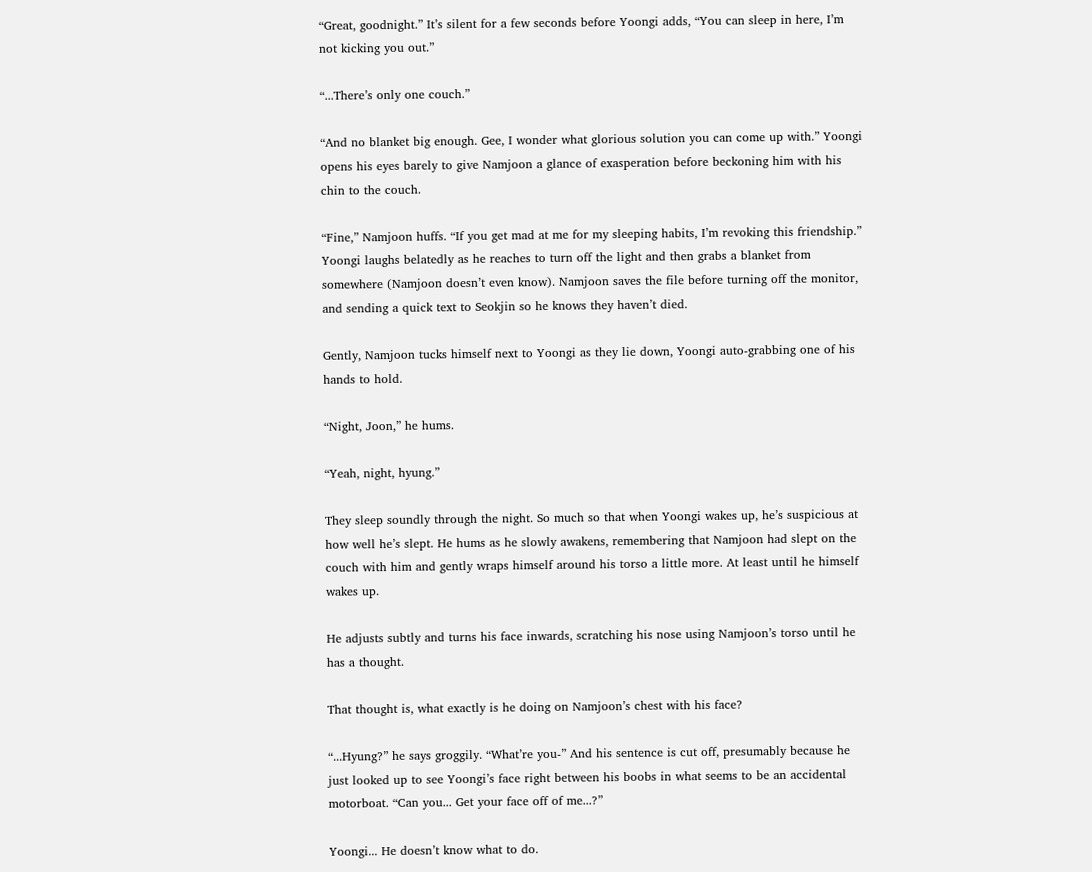“Great, goodnight.” It’s silent for a few seconds before Yoongi adds, “You can sleep in here, I’m not kicking you out.”

“...There’s only one couch.”

“And no blanket big enough. Gee, I wonder what glorious solution you can come up with.” Yoongi opens his eyes barely to give Namjoon a glance of exasperation before beckoning him with his chin to the couch.

“Fine,” Namjoon huffs. “If you get mad at me for my sleeping habits, I’m revoking this friendship.” Yoongi laughs belatedly as he reaches to turn off the light and then grabs a blanket from somewhere (Namjoon doesn’t even know). Namjoon saves the file before turning off the monitor, and sending a quick text to Seokjin so he knows they haven’t died.

Gently, Namjoon tucks himself next to Yoongi as they lie down, Yoongi auto-grabbing one of his hands to hold.

“Night, Joon,” he hums.

“Yeah, night, hyung.”

They sleep soundly through the night. So much so that when Yoongi wakes up, he’s suspicious at how well he’s slept. He hums as he slowly awakens, remembering that Namjoon had slept on the couch with him and gently wraps himself around his torso a little more. At least until he himself wakes up.

He adjusts subtly and turns his face inwards, scratching his nose using Namjoon’s torso until he has a thought.

That thought is, what exactly is he doing on Namjoon’s chest with his face?

“...Hyung?” he says groggily. “What’re you-” And his sentence is cut off, presumably because he just looked up to see Yoongi’s face right between his boobs in what seems to be an accidental motorboat. “Can you... Get your face off of me...?”

Yoongi... He doesn’t know what to do.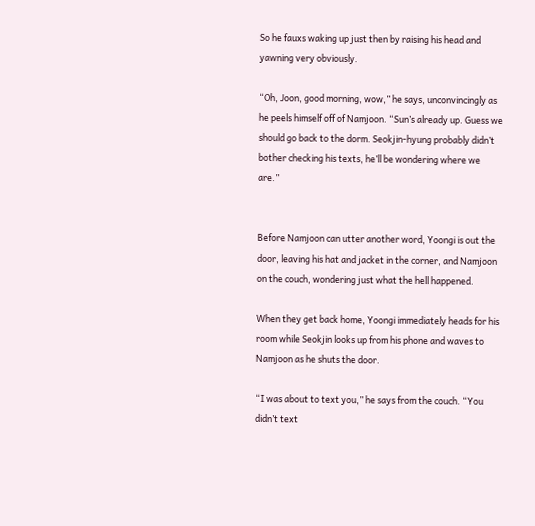So he fauxs waking up just then by raising his head and yawning very obviously.

“Oh, Joon, good morning, wow,” he says, unconvincingly as he peels himself off of Namjoon. “Sun’s already up. Guess we should go back to the dorm. Seokjin-hyung probably didn’t bother checking his texts, he’ll be wondering where we are.”


Before Namjoon can utter another word, Yoongi is out the door, leaving his hat and jacket in the corner, and Namjoon on the couch, wondering just what the hell happened.

When they get back home, Yoongi immediately heads for his room while Seokjin looks up from his phone and waves to Namjoon as he shuts the door.

“I was about to text you,” he says from the couch. “You didn’t text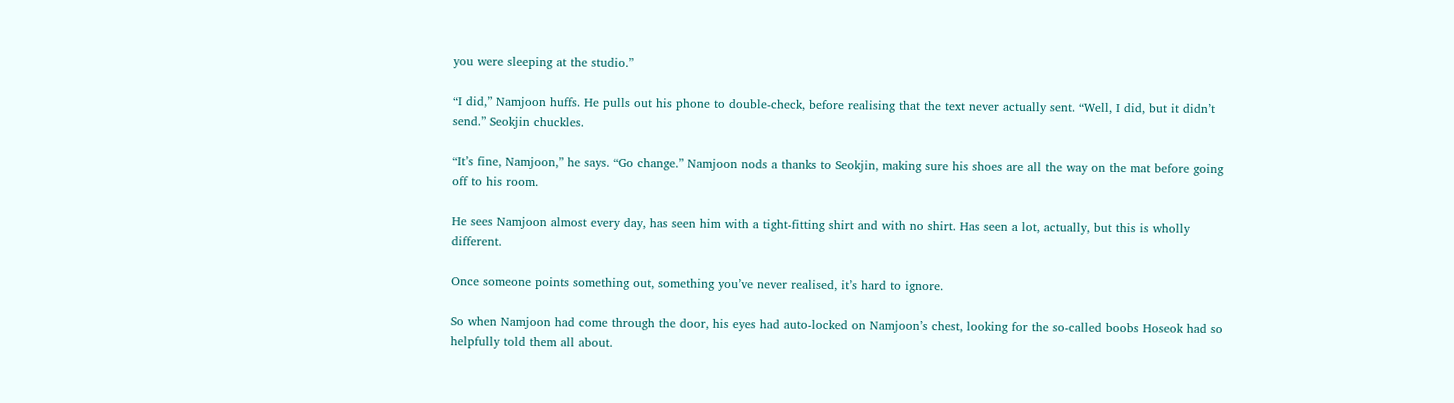you were sleeping at the studio.”

“I did,” Namjoon huffs. He pulls out his phone to double-check, before realising that the text never actually sent. “Well, I did, but it didn’t send.” Seokjin chuckles.

“It’s fine, Namjoon,” he says. “Go change.” Namjoon nods a thanks to Seokjin, making sure his shoes are all the way on the mat before going off to his room.

He sees Namjoon almost every day, has seen him with a tight-fitting shirt and with no shirt. Has seen a lot, actually, but this is wholly different.

Once someone points something out, something you’ve never realised, it’s hard to ignore.

So when Namjoon had come through the door, his eyes had auto-locked on Namjoon’s chest, looking for the so-called boobs Hoseok had so helpfully told them all about.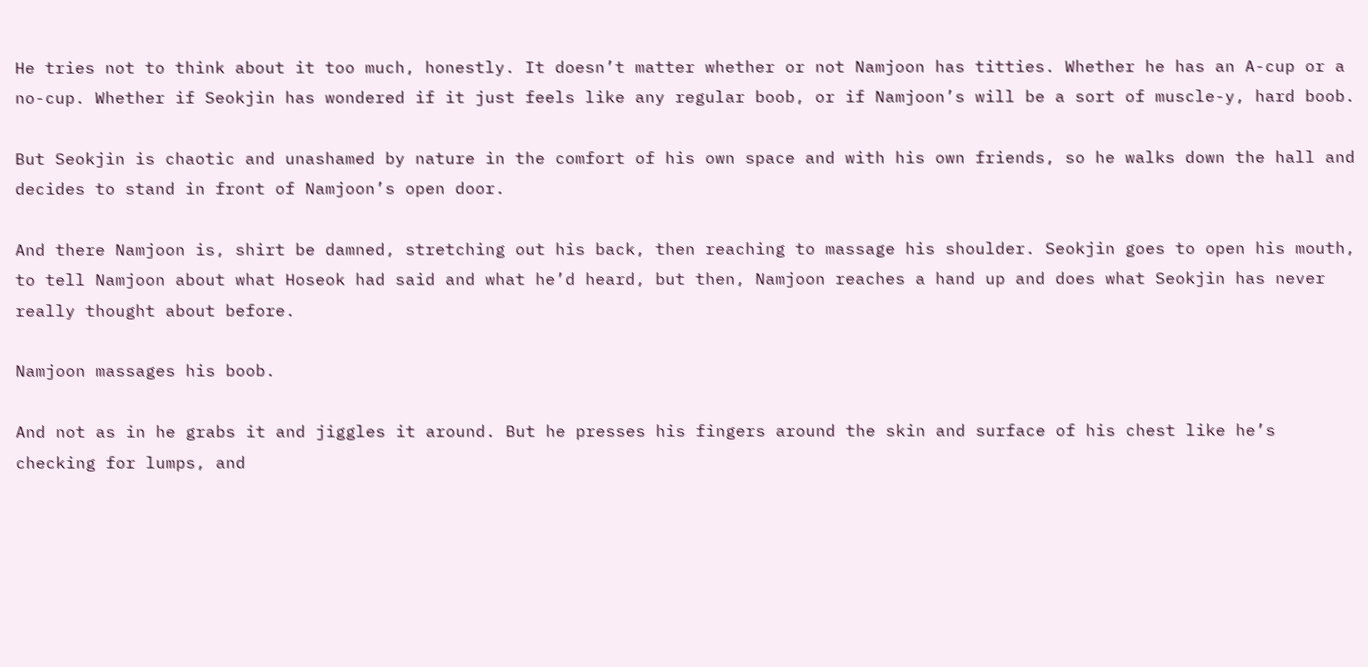He tries not to think about it too much, honestly. It doesn’t matter whether or not Namjoon has titties. Whether he has an A-cup or a no-cup. Whether if Seokjin has wondered if it just feels like any regular boob, or if Namjoon’s will be a sort of muscle-y, hard boob.

But Seokjin is chaotic and unashamed by nature in the comfort of his own space and with his own friends, so he walks down the hall and decides to stand in front of Namjoon’s open door.

And there Namjoon is, shirt be damned, stretching out his back, then reaching to massage his shoulder. Seokjin goes to open his mouth, to tell Namjoon about what Hoseok had said and what he’d heard, but then, Namjoon reaches a hand up and does what Seokjin has never really thought about before.

Namjoon massages his boob.

And not as in he grabs it and jiggles it around. But he presses his fingers around the skin and surface of his chest like he’s checking for lumps, and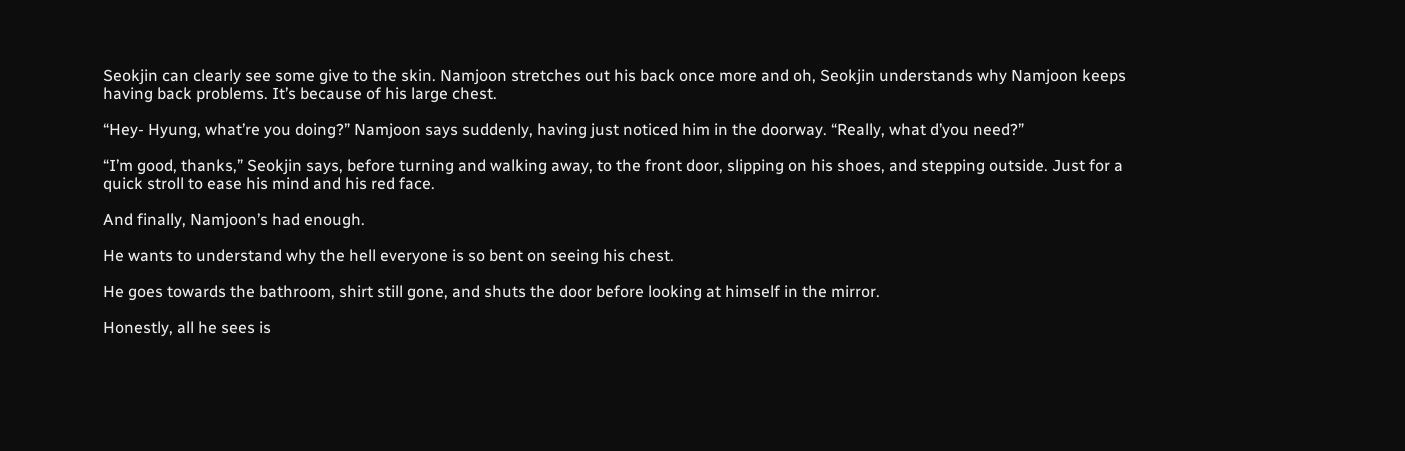Seokjin can clearly see some give to the skin. Namjoon stretches out his back once more and oh, Seokjin understands why Namjoon keeps having back problems. It’s because of his large chest.

“Hey- Hyung, what’re you doing?” Namjoon says suddenly, having just noticed him in the doorway. “Really, what d’you need?”

“I’m good, thanks,” Seokjin says, before turning and walking away, to the front door, slipping on his shoes, and stepping outside. Just for a quick stroll to ease his mind and his red face.

And finally, Namjoon’s had enough.

He wants to understand why the hell everyone is so bent on seeing his chest.

He goes towards the bathroom, shirt still gone, and shuts the door before looking at himself in the mirror.

Honestly, all he sees is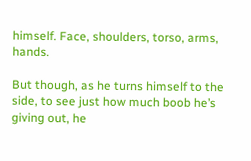himself. Face, shoulders, torso, arms, hands.

But though, as he turns himself to the side, to see just how much boob he’s giving out, he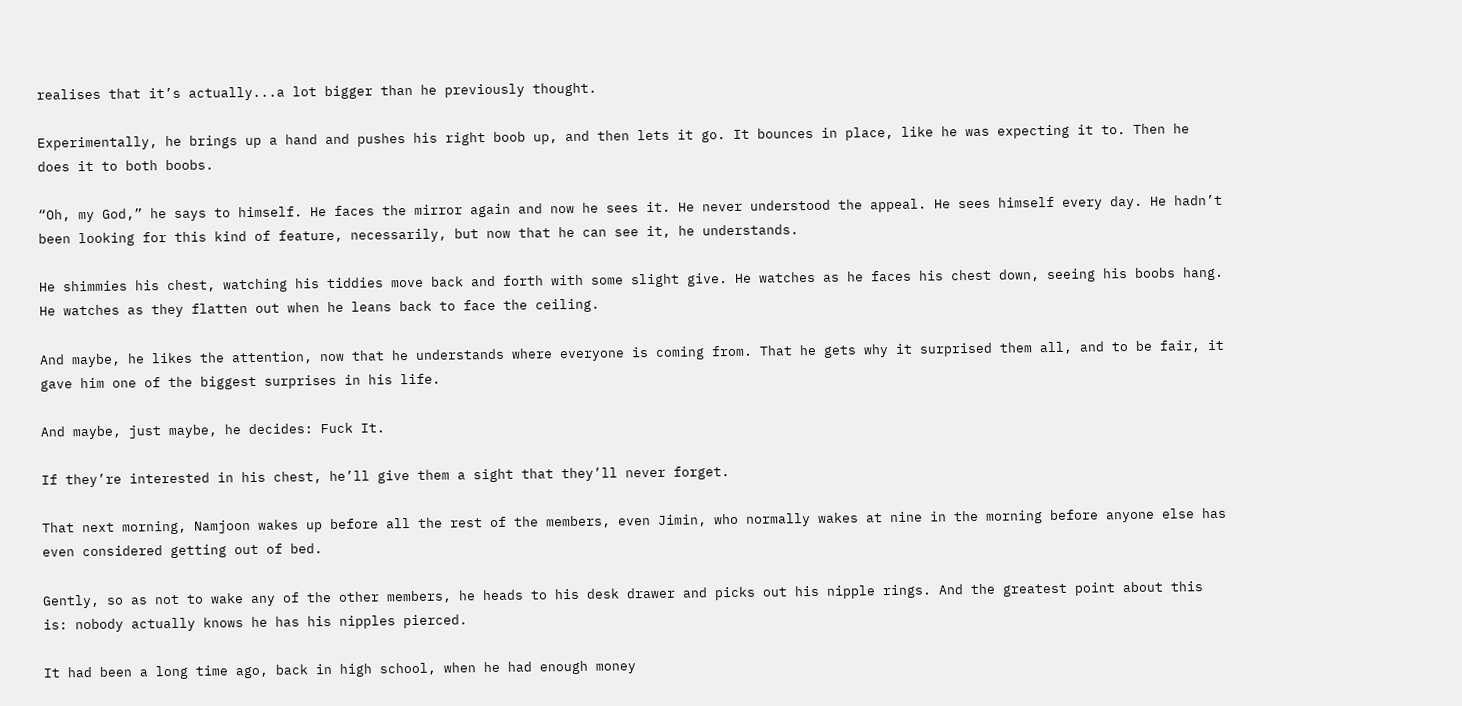realises that it’s actually...a lot bigger than he previously thought.

Experimentally, he brings up a hand and pushes his right boob up, and then lets it go. It bounces in place, like he was expecting it to. Then he does it to both boobs.

“Oh, my God,” he says to himself. He faces the mirror again and now he sees it. He never understood the appeal. He sees himself every day. He hadn’t been looking for this kind of feature, necessarily, but now that he can see it, he understands.

He shimmies his chest, watching his tiddies move back and forth with some slight give. He watches as he faces his chest down, seeing his boobs hang. He watches as they flatten out when he leans back to face the ceiling.

And maybe, he likes the attention, now that he understands where everyone is coming from. That he gets why it surprised them all, and to be fair, it gave him one of the biggest surprises in his life.

And maybe, just maybe, he decides: Fuck It.

If they’re interested in his chest, he’ll give them a sight that they’ll never forget.

That next morning, Namjoon wakes up before all the rest of the members, even Jimin, who normally wakes at nine in the morning before anyone else has even considered getting out of bed.

Gently, so as not to wake any of the other members, he heads to his desk drawer and picks out his nipple rings. And the greatest point about this is: nobody actually knows he has his nipples pierced.

It had been a long time ago, back in high school, when he had enough money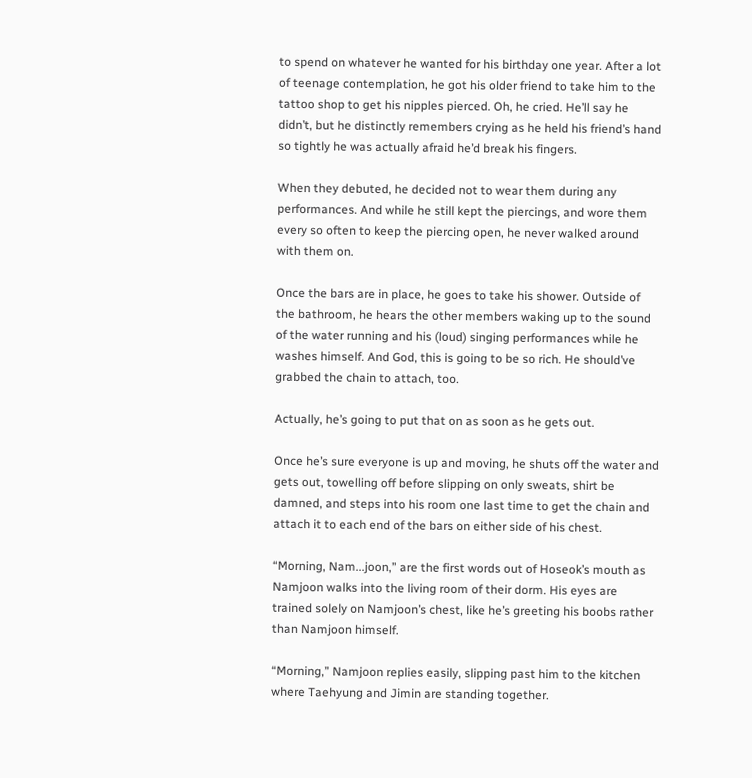to spend on whatever he wanted for his birthday one year. After a lot of teenage contemplation, he got his older friend to take him to the tattoo shop to get his nipples pierced. Oh, he cried. He’ll say he didn’t, but he distinctly remembers crying as he held his friend’s hand so tightly he was actually afraid he’d break his fingers.

When they debuted, he decided not to wear them during any performances. And while he still kept the piercings, and wore them every so often to keep the piercing open, he never walked around with them on.

Once the bars are in place, he goes to take his shower. Outside of the bathroom, he hears the other members waking up to the sound of the water running and his (loud) singing performances while he washes himself. And God, this is going to be so rich. He should’ve grabbed the chain to attach, too.

Actually, he’s going to put that on as soon as he gets out.

Once he’s sure everyone is up and moving, he shuts off the water and gets out, towelling off before slipping on only sweats, shirt be damned, and steps into his room one last time to get the chain and attach it to each end of the bars on either side of his chest.

“Morning, Nam...joon,” are the first words out of Hoseok’s mouth as Namjoon walks into the living room of their dorm. His eyes are trained solely on Namjoon’s chest, like he’s greeting his boobs rather than Namjoon himself.

“Morning,” Namjoon replies easily, slipping past him to the kitchen where Taehyung and Jimin are standing together.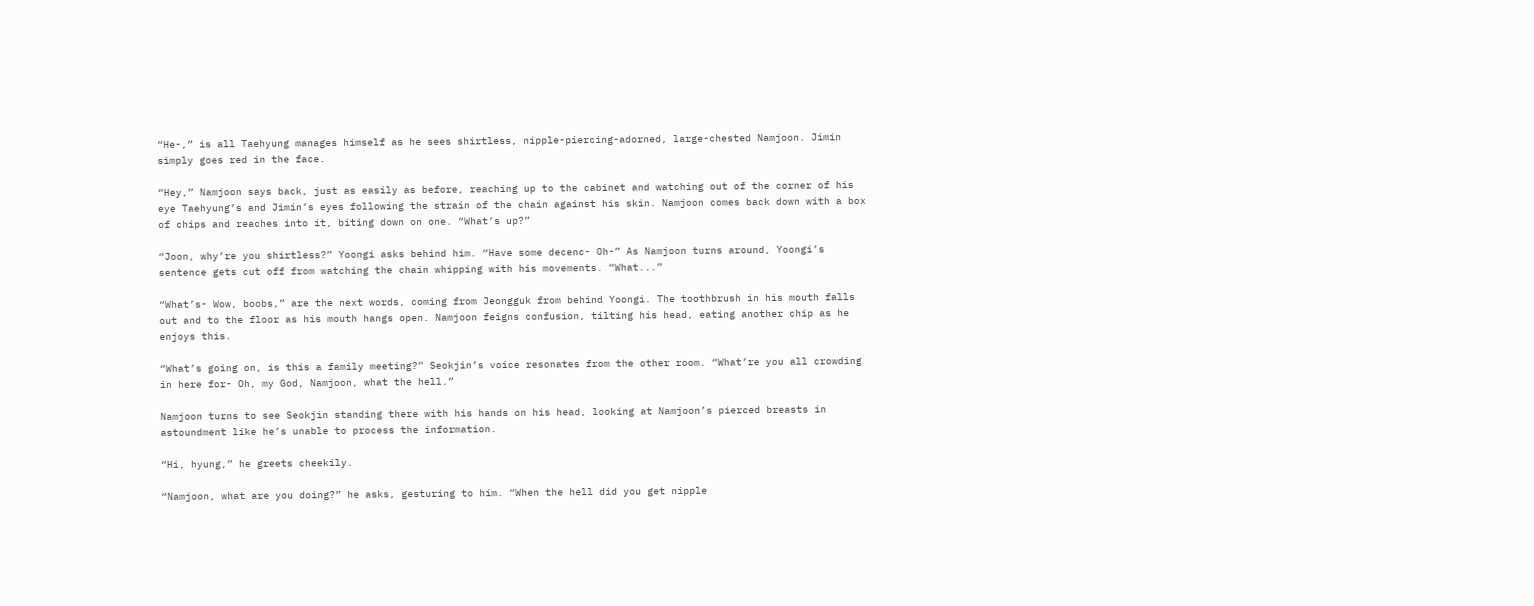“He-,” is all Taehyung manages himself as he sees shirtless, nipple-piercing-adorned, large-chested Namjoon. Jimin simply goes red in the face.

“Hey,” Namjoon says back, just as easily as before, reaching up to the cabinet and watching out of the corner of his eye Taehyung’s and Jimin’s eyes following the strain of the chain against his skin. Namjoon comes back down with a box of chips and reaches into it, biting down on one. “What’s up?”

“Joon, why’re you shirtless?” Yoongi asks behind him. “Have some decenc- Oh-” As Namjoon turns around, Yoongi’s sentence gets cut off from watching the chain whipping with his movements. “What...”

“What’s- Wow, boobs,” are the next words, coming from Jeongguk from behind Yoongi. The toothbrush in his mouth falls out and to the floor as his mouth hangs open. Namjoon feigns confusion, tilting his head, eating another chip as he enjoys this.

“What’s going on, is this a family meeting?” Seokjin’s voice resonates from the other room. “What’re you all crowding in here for- Oh, my God, Namjoon, what the hell.”

Namjoon turns to see Seokjin standing there with his hands on his head, looking at Namjoon’s pierced breasts in astoundment like he’s unable to process the information.

“Hi, hyung,” he greets cheekily.

“Namjoon, what are you doing?” he asks, gesturing to him. “When the hell did you get nipple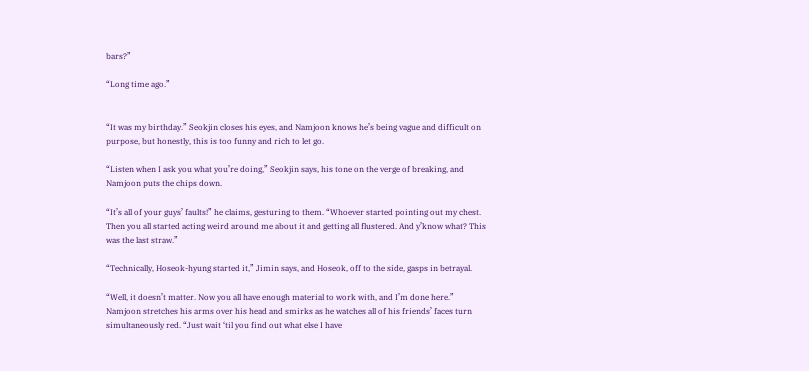bars?”

“Long time ago.”


“It was my birthday.” Seokjin closes his eyes, and Namjoon knows he’s being vague and difficult on purpose, but honestly, this is too funny and rich to let go.

“Listen when I ask you what you’re doing,” Seokjin says, his tone on the verge of breaking, and Namjoon puts the chips down.

“It’s all of your guys’ faults!” he claims, gesturing to them. “Whoever started pointing out my chest. Then you all started acting weird around me about it and getting all flustered. And y’know what? This was the last straw.”

“Technically, Hoseok-hyung started it,” Jimin says, and Hoseok, off to the side, gasps in betrayal.

“Well, it doesn’t matter. Now you all have enough material to work with, and I’m done here.” Namjoon stretches his arms over his head and smirks as he watches all of his friends’ faces turn simultaneously red. “Just wait ‘til you find out what else I have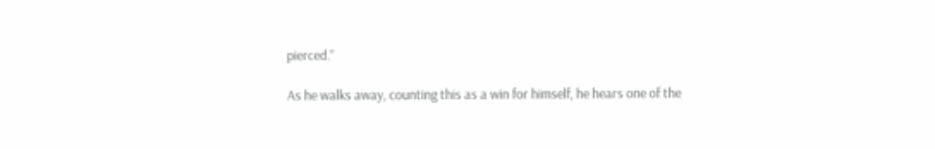pierced.”

As he walks away, counting this as a win for himself, he hears one of the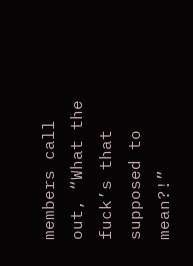members call out, “What the fuck’s that supposed to mean?!”